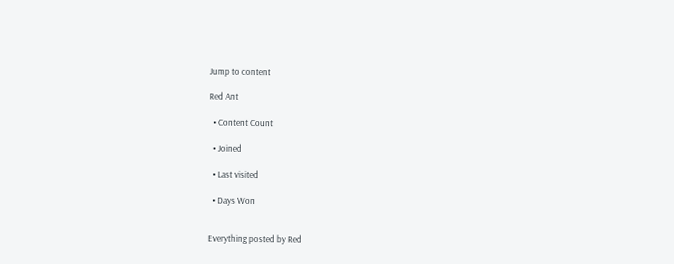Jump to content

Red Ant

  • Content Count

  • Joined

  • Last visited

  • Days Won


Everything posted by Red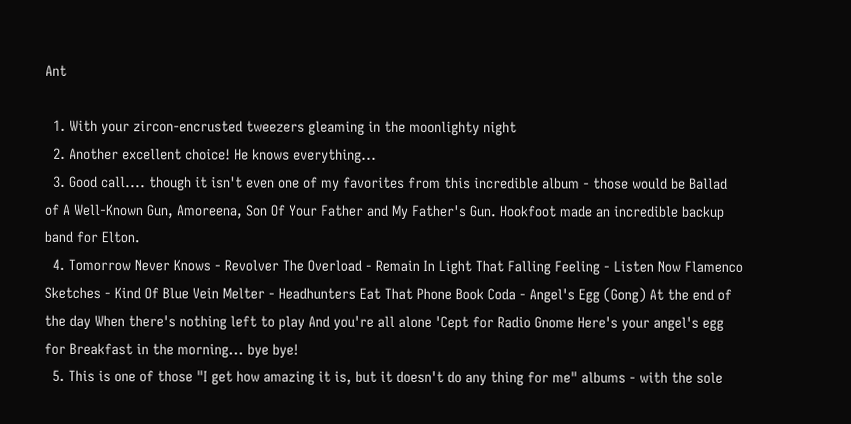Ant

  1. With your zircon-encrusted tweezers gleaming in the moonlighty night
  2. Another excellent choice! He knows everything...
  3. Good call.... though it isn't even one of my favorites from this incredible album - those would be Ballad of A Well-Known Gun, Amoreena, Son Of Your Father and My Father's Gun. Hookfoot made an incredible backup band for Elton.
  4. Tomorrow Never Knows - Revolver The Overload - Remain In Light That Falling Feeling - Listen Now Flamenco Sketches - Kind Of Blue Vein Melter - Headhunters Eat That Phone Book Coda - Angel's Egg (Gong) At the end of the day When there's nothing left to play And you're all alone 'Cept for Radio Gnome Here's your angel's egg for Breakfast in the morning... bye bye!
  5. This is one of those "I get how amazing it is, but it doesn't do any thing for me" albums - with the sole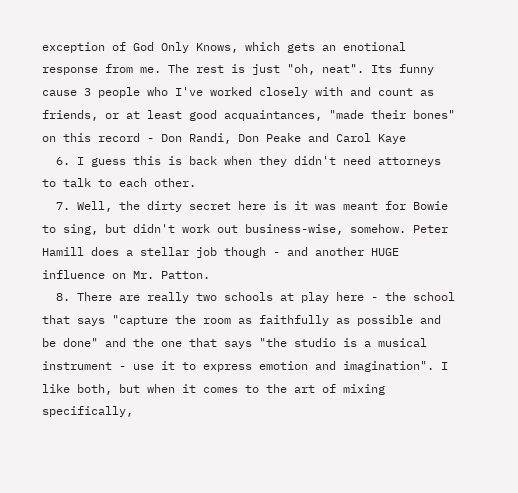exception of God Only Knows, which gets an enotional response from me. The rest is just "oh, neat". Its funny cause 3 people who I've worked closely with and count as friends, or at least good acquaintances, "made their bones" on this record - Don Randi, Don Peake and Carol Kaye
  6. I guess this is back when they didn't need attorneys to talk to each other.
  7. Well, the dirty secret here is it was meant for Bowie to sing, but didn't work out business-wise, somehow. Peter Hamill does a stellar job though - and another HUGE influence on Mr. Patton.
  8. There are really two schools at play here - the school that says "capture the room as faithfully as possible and be done" and the one that says "the studio is a musical instrument - use it to express emotion and imagination". I like both, but when it comes to the art of mixing specifically,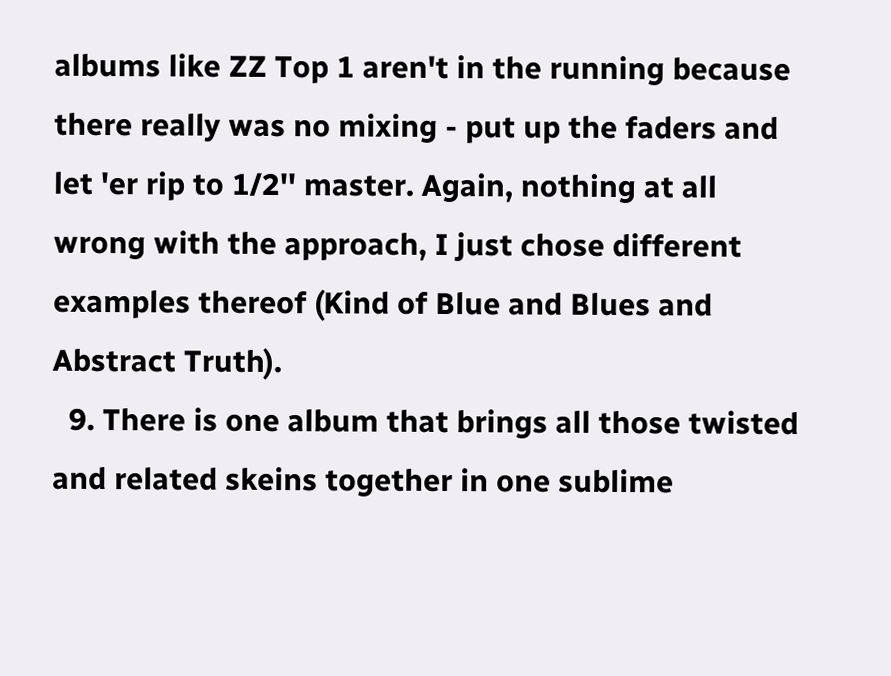albums like ZZ Top 1 aren't in the running because there really was no mixing - put up the faders and let 'er rip to 1/2'' master. Again, nothing at all wrong with the approach, I just chose different examples thereof (Kind of Blue and Blues and Abstract Truth).
  9. There is one album that brings all those twisted and related skeins together in one sublime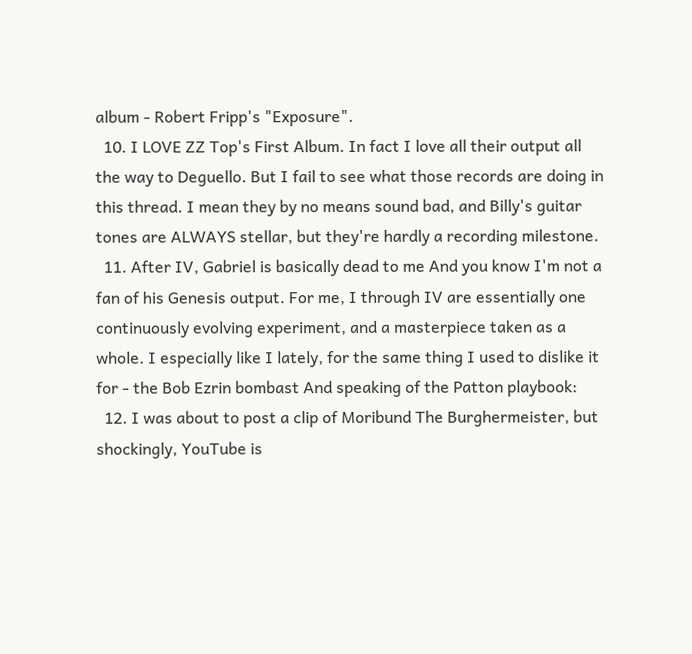album - Robert Fripp's "Exposure".
  10. I LOVE ZZ Top's First Album. In fact I love all their output all the way to Deguello. But I fail to see what those records are doing in this thread. I mean they by no means sound bad, and Billy's guitar tones are ALWAYS stellar, but they're hardly a recording milestone.
  11. After IV, Gabriel is basically dead to me And you know I'm not a fan of his Genesis output. For me, I through IV are essentially one continuously evolving experiment, and a masterpiece taken as a whole. I especially like I lately, for the same thing I used to dislike it for - the Bob Ezrin bombast And speaking of the Patton playbook:
  12. I was about to post a clip of Moribund The Burghermeister, but shockingly, YouTube is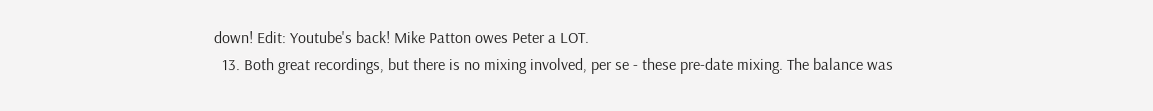down! Edit: Youtube's back! Mike Patton owes Peter a LOT.
  13. Both great recordings, but there is no mixing involved, per se - these pre-date mixing. The balance was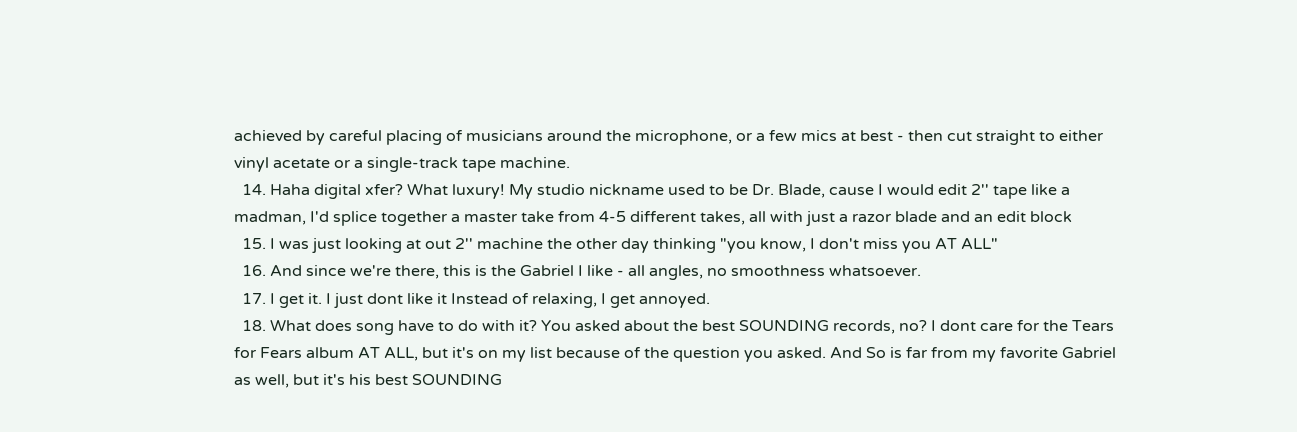achieved by careful placing of musicians around the microphone, or a few mics at best - then cut straight to either vinyl acetate or a single-track tape machine.
  14. Haha digital xfer? What luxury! My studio nickname used to be Dr. Blade, cause I would edit 2'' tape like a madman, I'd splice together a master take from 4-5 different takes, all with just a razor blade and an edit block
  15. I was just looking at out 2'' machine the other day thinking "you know, I don't miss you AT ALL"
  16. And since we're there, this is the Gabriel I like - all angles, no smoothness whatsoever.
  17. I get it. I just dont like it Instead of relaxing, I get annoyed.
  18. What does song have to do with it? You asked about the best SOUNDING records, no? I dont care for the Tears for Fears album AT ALL, but it's on my list because of the question you asked. And So is far from my favorite Gabriel as well, but it's his best SOUNDING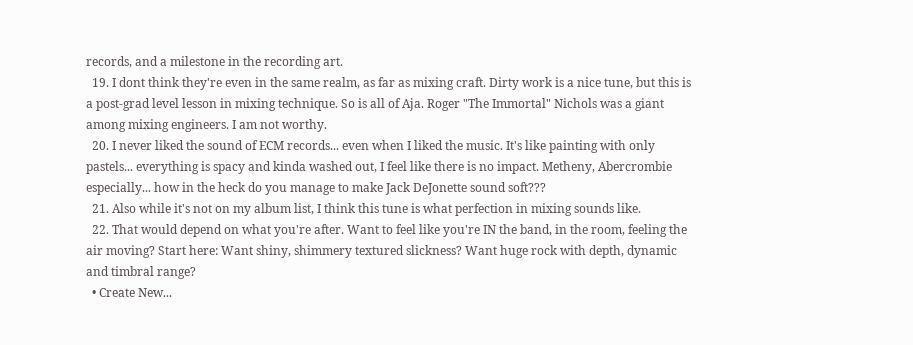records, and a milestone in the recording art.
  19. I dont think they're even in the same realm, as far as mixing craft. Dirty work is a nice tune, but this is a post-grad level lesson in mixing technique. So is all of Aja. Roger "The Immortal" Nichols was a giant among mixing engineers. I am not worthy.
  20. I never liked the sound of ECM records... even when I liked the music. It's like painting with only pastels... everything is spacy and kinda washed out, I feel like there is no impact. Metheny, Abercrombie especially... how in the heck do you manage to make Jack DeJonette sound soft???
  21. Also while it's not on my album list, I think this tune is what perfection in mixing sounds like.
  22. That would depend on what you're after. Want to feel like you're IN the band, in the room, feeling the air moving? Start here: Want shiny, shimmery textured slickness? Want huge rock with depth, dynamic and timbral range?
  • Create New...